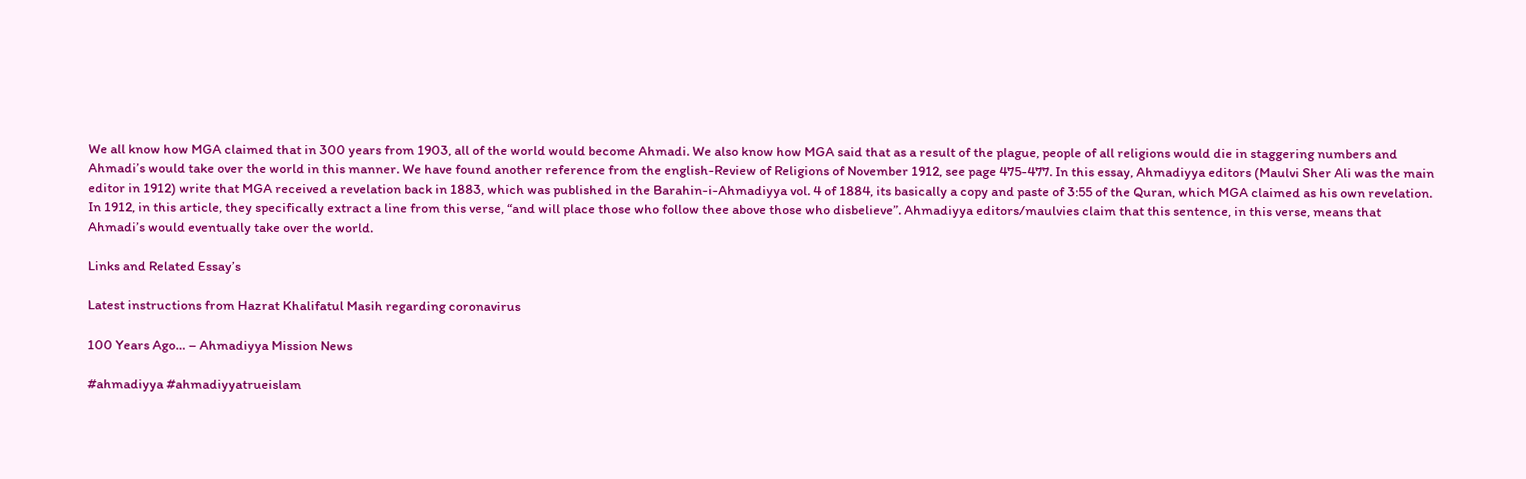We all know how MGA claimed that in 300 years from 1903, all of the world would become Ahmadi. We also know how MGA said that as a result of the plague, people of all religions would die in staggering numbers and Ahmadi’s would take over the world in this manner. We have found another reference from the english-Review of Religions of November 1912, see page 475-477. In this essay, Ahmadiyya editors (Maulvi Sher Ali was the main editor in 1912) write that MGA received a revelation back in 1883, which was published in the Barahin-i-Ahmadiyya vol. 4 of 1884, its basically a copy and paste of 3:55 of the Quran, which MGA claimed as his own revelation. In 1912, in this article, they specifically extract a line from this verse, “and will place those who follow thee above those who disbelieve”. Ahmadiyya editors/maulvies claim that this sentence, in this verse, means that Ahmadi’s would eventually take over the world.

Links and Related Essay’s

Latest instructions from Hazrat Khalifatul Masih regarding coronavirus

100 Years Ago… – Ahmadiyya Mission News

#ahmadiyya #ahmadiyyatrueislam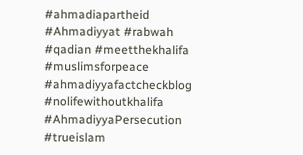#ahmadiapartheid #Ahmadiyyat #rabwah #qadian #meetthekhalifa #muslimsforpeace #ahmadiyyafactcheckblog #nolifewithoutkhalifa #AhmadiyyaPersecution #trueislam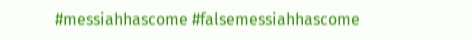#messiahhascome #falsemessiahhascome